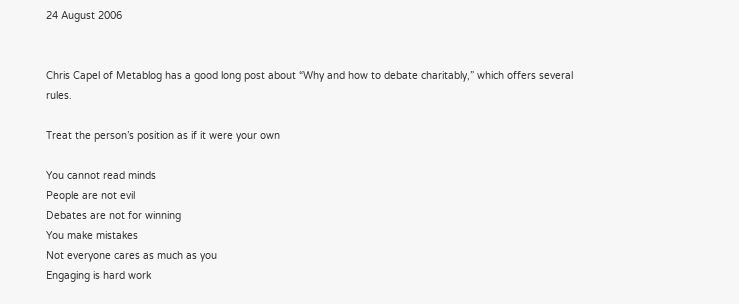24 August 2006


Chris Capel of Metablog has a good long post about “Why and how to debate charitably,” which offers several rules.

Treat the person’s position as if it were your own

You cannot read minds
People are not evil
Debates are not for winning
You make mistakes
Not everyone cares as much as you
Engaging is hard work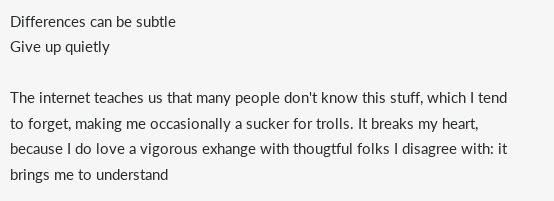Differences can be subtle
Give up quietly

The internet teaches us that many people don't know this stuff, which I tend to forget, making me occasionally a sucker for trolls. It breaks my heart, because I do love a vigorous exhange with thougtful folks I disagree with: it brings me to understand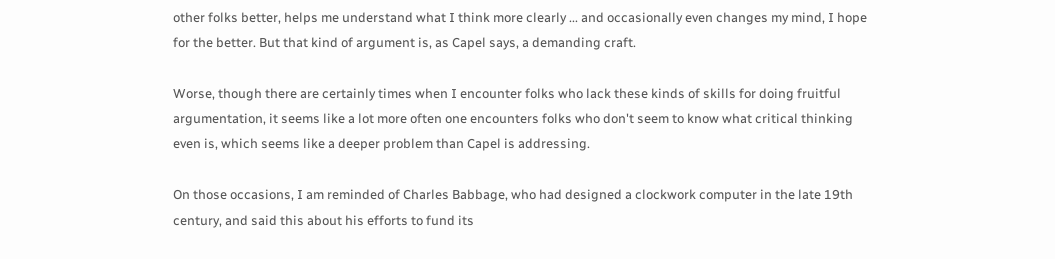other folks better, helps me understand what I think more clearly ... and occasionally even changes my mind, I hope for the better. But that kind of argument is, as Capel says, a demanding craft.

Worse, though there are certainly times when I encounter folks who lack these kinds of skills for doing fruitful argumentation, it seems like a lot more often one encounters folks who don't seem to know what critical thinking even is, which seems like a deeper problem than Capel is addressing.

On those occasions, I am reminded of Charles Babbage, who had designed a clockwork computer in the late 19th century, and said this about his efforts to fund its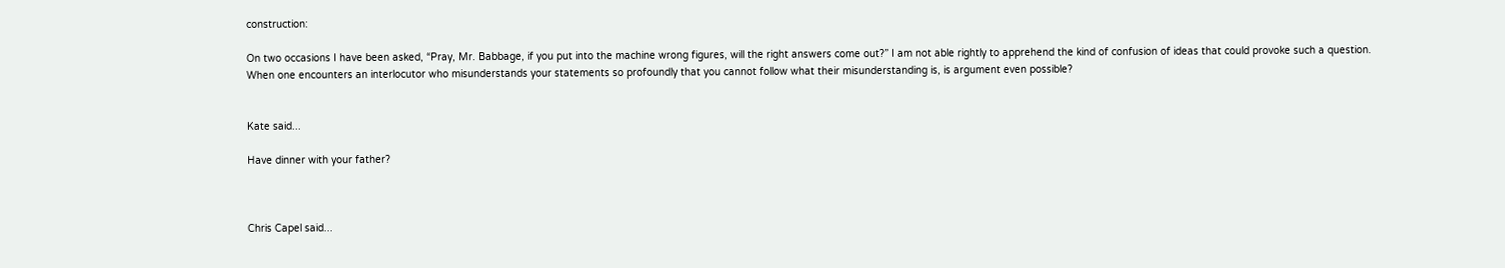construction:

On two occasions I have been asked, “Pray, Mr. Babbage, if you put into the machine wrong figures, will the right answers come out?” I am not able rightly to apprehend the kind of confusion of ideas that could provoke such a question.
When one encounters an interlocutor who misunderstands your statements so profoundly that you cannot follow what their misunderstanding is, is argument even possible?


Kate said...

Have dinner with your father?



Chris Capel said...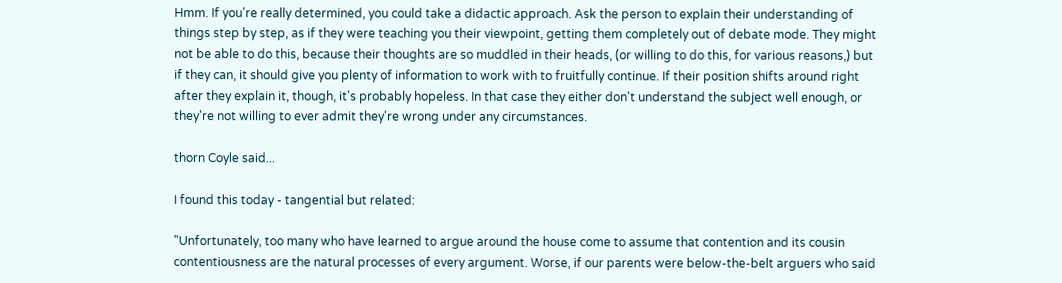Hmm. If you're really determined, you could take a didactic approach. Ask the person to explain their understanding of things step by step, as if they were teaching you their viewpoint, getting them completely out of debate mode. They might not be able to do this, because their thoughts are so muddled in their heads, (or willing to do this, for various reasons,) but if they can, it should give you plenty of information to work with to fruitfully continue. If their position shifts around right after they explain it, though, it's probably hopeless. In that case they either don't understand the subject well enough, or they're not willing to ever admit they're wrong under any circumstances.

thorn Coyle said...

I found this today - tangential but related:

"Unfortunately, too many who have learned to argue around the house come to assume that contention and its cousin contentiousness are the natural processes of every argument. Worse, if our parents were below-the-belt arguers who said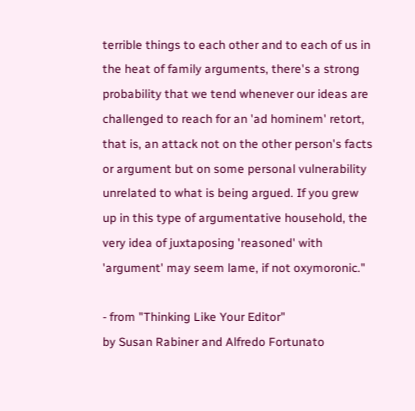terrible things to each other and to each of us in the heat of family arguments, there's a strong probability that we tend whenever our ideas are challenged to reach for an 'ad hominem' retort, that is, an attack not on the other person's facts or argument but on some personal vulnerability unrelated to what is being argued. If you grew up in this type of argumentative household, the very idea of juxtaposing 'reasoned' with 'argument' may seem lame, if not oxymoronic."

- from "Thinking Like Your Editor"
by Susan Rabiner and Alfredo Fortunato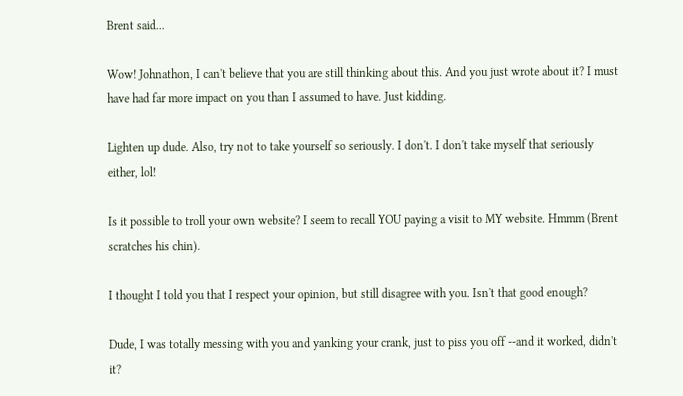Brent said...

Wow! Johnathon, I can't believe that you are still thinking about this. And you just wrote about it? I must have had far more impact on you than I assumed to have. Just kidding.

Lighten up dude. Also, try not to take yourself so seriously. I don't. I don't take myself that seriously either, lol!

Is it possible to troll your own website? I seem to recall YOU paying a visit to MY website. Hmmm (Brent scratches his chin).

I thought I told you that I respect your opinion, but still disagree with you. Isn't that good enough?

Dude, I was totally messing with you and yanking your crank, just to piss you off --and it worked, didn't it?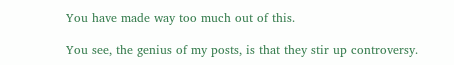You have made way too much out of this.

You see, the genius of my posts, is that they stir up controversy.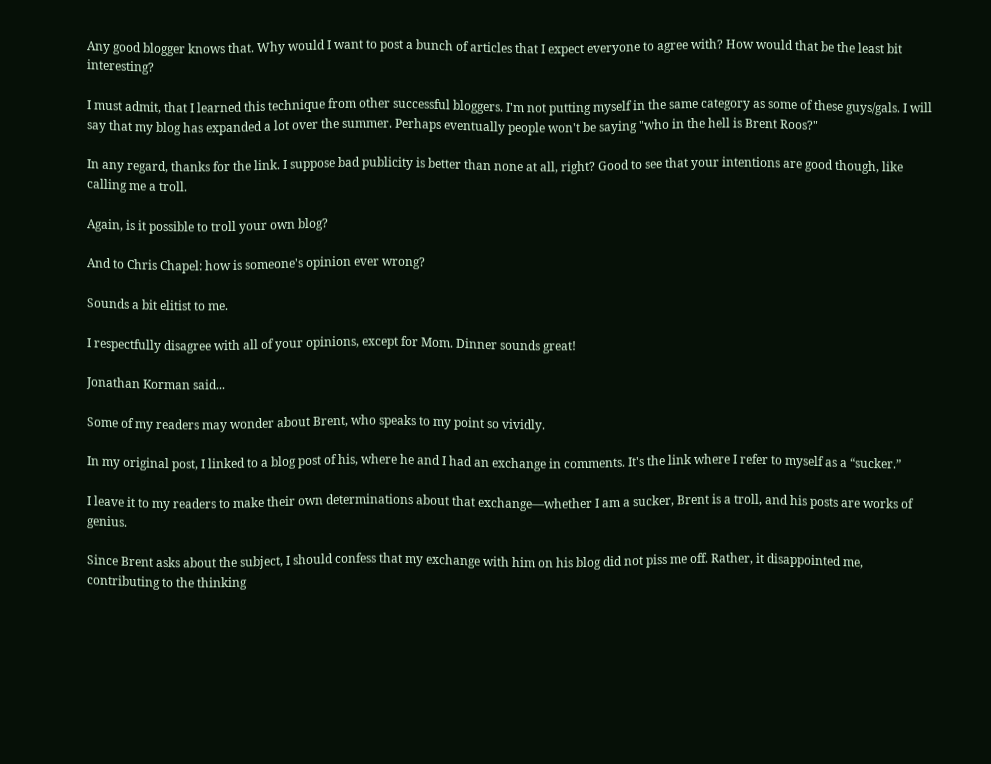Any good blogger knows that. Why would I want to post a bunch of articles that I expect everyone to agree with? How would that be the least bit interesting?

I must admit, that I learned this technique from other successful bloggers. I'm not putting myself in the same category as some of these guys/gals. I will say that my blog has expanded a lot over the summer. Perhaps eventually people won't be saying "who in the hell is Brent Roos?"

In any regard, thanks for the link. I suppose bad publicity is better than none at all, right? Good to see that your intentions are good though, like calling me a troll.

Again, is it possible to troll your own blog?

And to Chris Chapel: how is someone's opinion ever wrong?

Sounds a bit elitist to me.

I respectfully disagree with all of your opinions, except for Mom. Dinner sounds great!

Jonathan Korman said...

Some of my readers may wonder about Brent, who speaks to my point so vividly.

In my original post, I linked to a blog post of his, where he and I had an exchange in comments. It's the link where I refer to myself as a “sucker.”

I leave it to my readers to make their own determinations about that exchange—whether I am a sucker, Brent is a troll, and his posts are works of genius.

Since Brent asks about the subject, I should confess that my exchange with him on his blog did not piss me off. Rather, it disappointed me, contributing to the thinking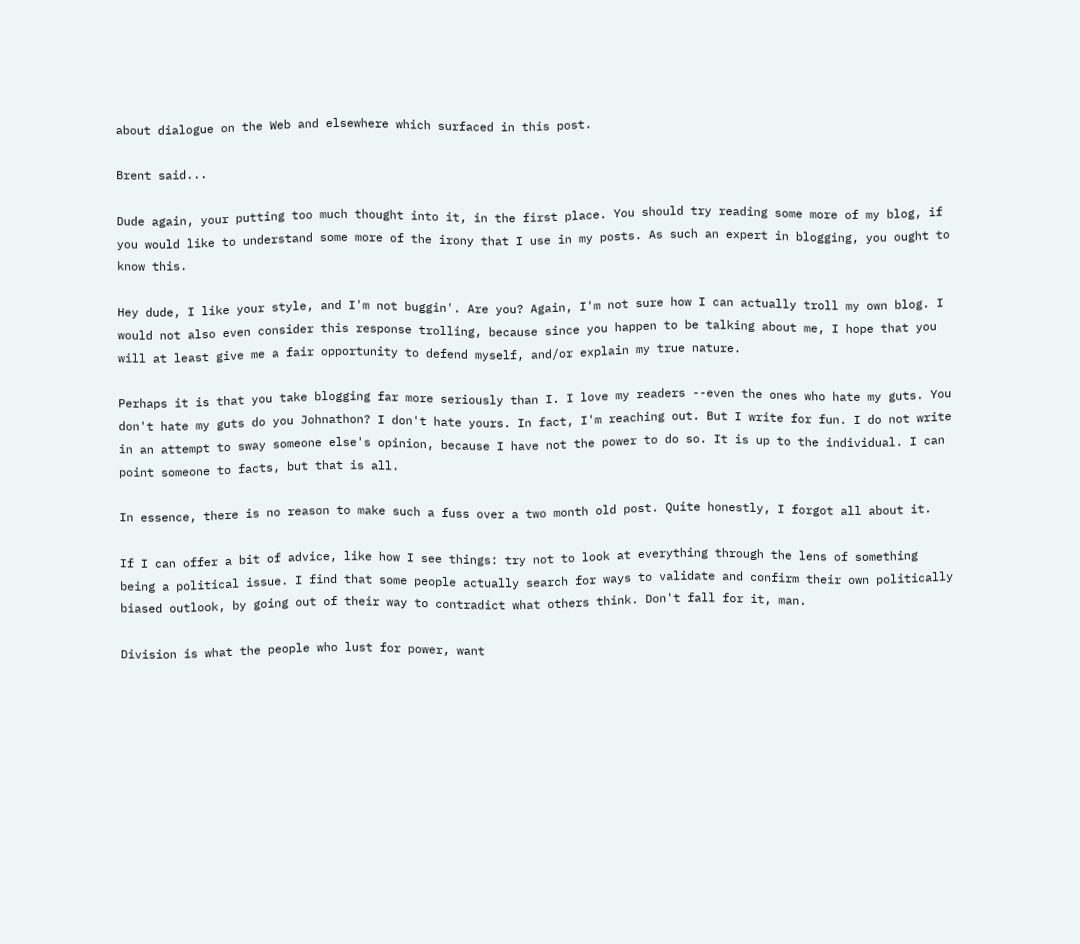about dialogue on the Web and elsewhere which surfaced in this post.

Brent said...

Dude again, your putting too much thought into it, in the first place. You should try reading some more of my blog, if you would like to understand some more of the irony that I use in my posts. As such an expert in blogging, you ought to know this.

Hey dude, I like your style, and I'm not buggin'. Are you? Again, I'm not sure how I can actually troll my own blog. I would not also even consider this response trolling, because since you happen to be talking about me, I hope that you will at least give me a fair opportunity to defend myself, and/or explain my true nature.

Perhaps it is that you take blogging far more seriously than I. I love my readers --even the ones who hate my guts. You don't hate my guts do you Johnathon? I don't hate yours. In fact, I'm reaching out. But I write for fun. I do not write in an attempt to sway someone else's opinion, because I have not the power to do so. It is up to the individual. I can point someone to facts, but that is all.

In essence, there is no reason to make such a fuss over a two month old post. Quite honestly, I forgot all about it.

If I can offer a bit of advice, like how I see things: try not to look at everything through the lens of something being a political issue. I find that some people actually search for ways to validate and confirm their own politically biased outlook, by going out of their way to contradict what others think. Don't fall for it, man.

Division is what the people who lust for power, want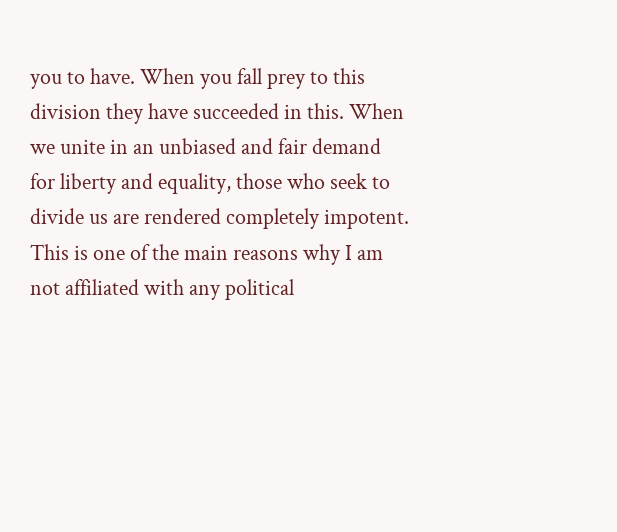you to have. When you fall prey to this division they have succeeded in this. When we unite in an unbiased and fair demand for liberty and equality, those who seek to divide us are rendered completely impotent. This is one of the main reasons why I am not affiliated with any political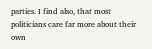parties. I find also, that most politicians care far more about their own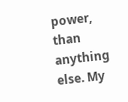power, than anything else. My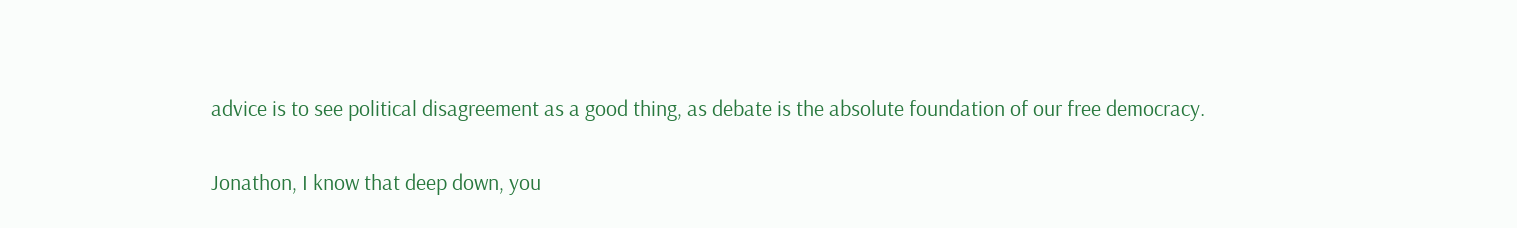advice is to see political disagreement as a good thing, as debate is the absolute foundation of our free democracy.

Jonathon, I know that deep down, you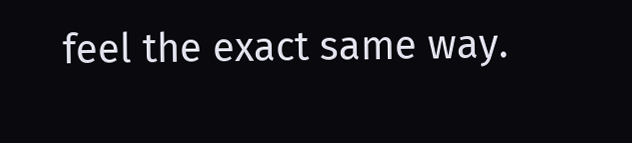feel the exact same way.